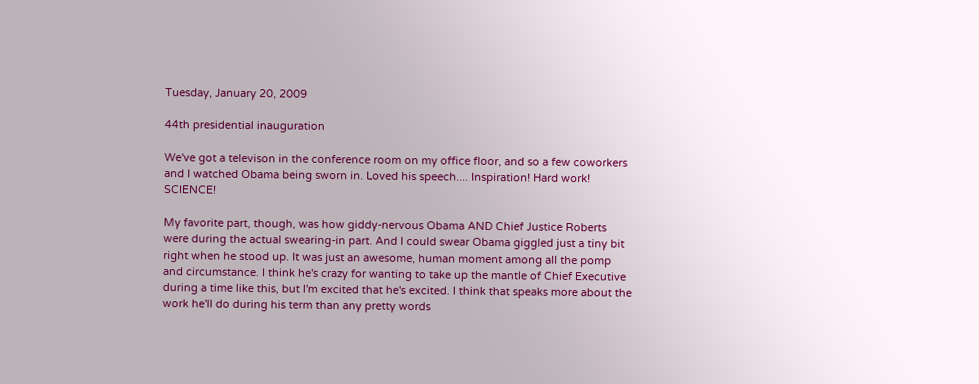Tuesday, January 20, 2009

44th presidential inauguration

We've got a televison in the conference room on my office floor, and so a few coworkers and I watched Obama being sworn in. Loved his speech.... Inspiration! Hard work! SCIENCE!

My favorite part, though, was how giddy-nervous Obama AND Chief Justice Roberts were during the actual swearing-in part. And I could swear Obama giggled just a tiny bit right when he stood up. It was just an awesome, human moment among all the pomp and circumstance. I think he's crazy for wanting to take up the mantle of Chief Executive during a time like this, but I'm excited that he's excited. I think that speaks more about the work he'll do during his term than any pretty words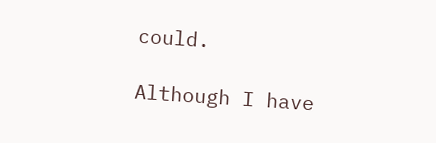could.

Although I have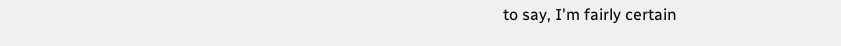to say, I'm fairly certain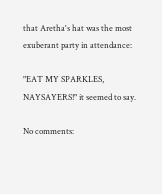that Aretha's hat was the most exuberant party in attendance:

"EAT MY SPARKLES, NAYSAYERS!" it seemed to say.

No comments: